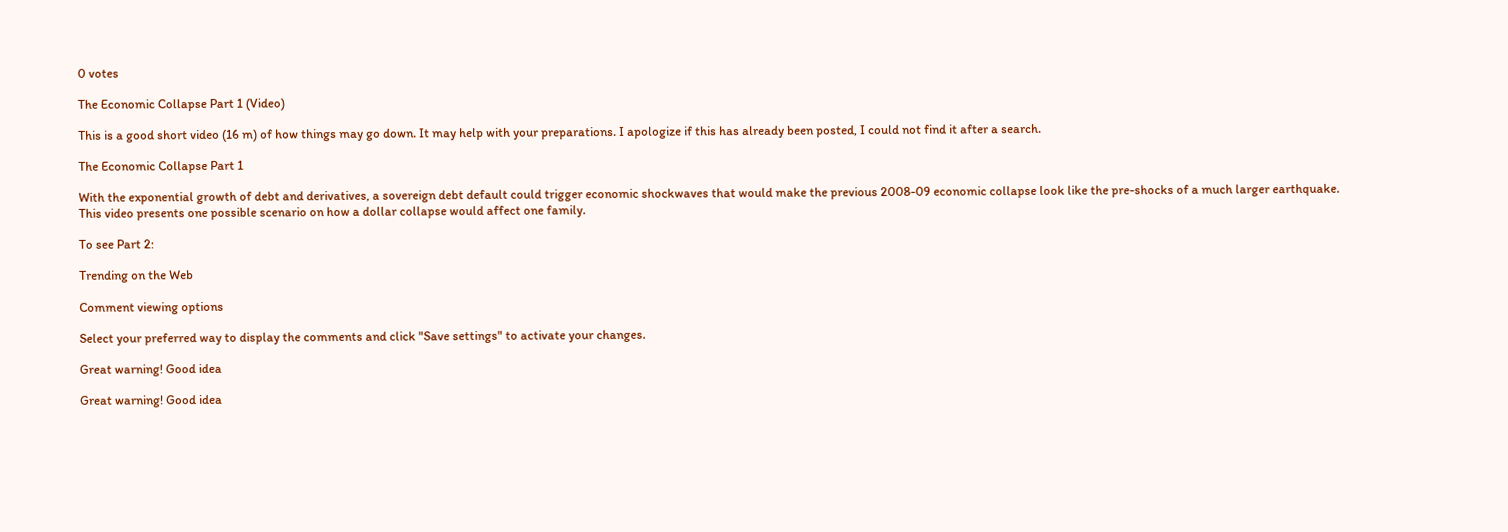0 votes

The Economic Collapse Part 1 (Video)

This is a good short video (16 m) of how things may go down. It may help with your preparations. I apologize if this has already been posted, I could not find it after a search.

The Economic Collapse Part 1

With the exponential growth of debt and derivatives, a sovereign debt default could trigger economic shockwaves that would make the previous 2008-09 economic collapse look like the pre-shocks of a much larger earthquake. This video presents one possible scenario on how a dollar collapse would affect one family.

To see Part 2:

Trending on the Web

Comment viewing options

Select your preferred way to display the comments and click "Save settings" to activate your changes.

Great warning! Good idea

Great warning! Good idea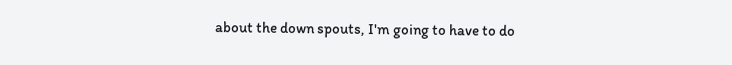about the down spouts, I'm going to have to do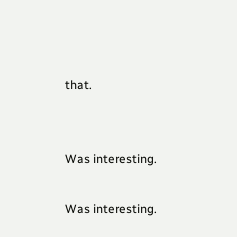that.


Was interesting.

Was interesting.